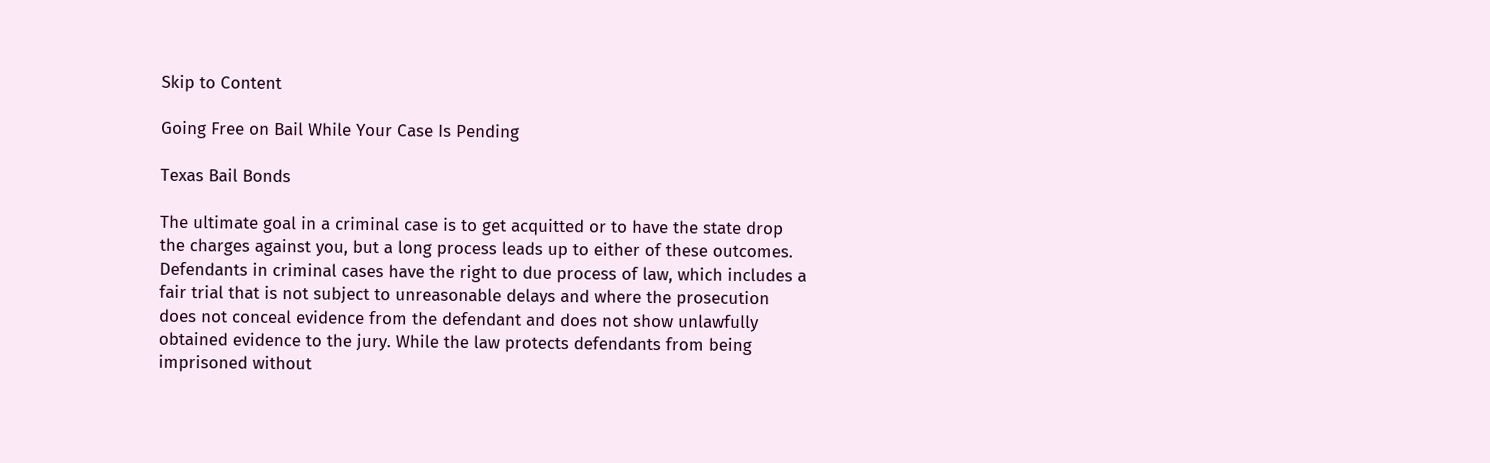Skip to Content

Going Free on Bail While Your Case Is Pending

Texas Bail Bonds

The ultimate goal in a criminal case is to get acquitted or to have the state drop the charges against you, but a long process leads up to either of these outcomes. Defendants in criminal cases have the right to due process of law, which includes a fair trial that is not subject to unreasonable delays and where the prosecution does not conceal evidence from the defendant and does not show unlawfully obtained evidence to the jury. While the law protects defendants from being imprisoned without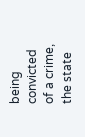being convicted of a crime, the state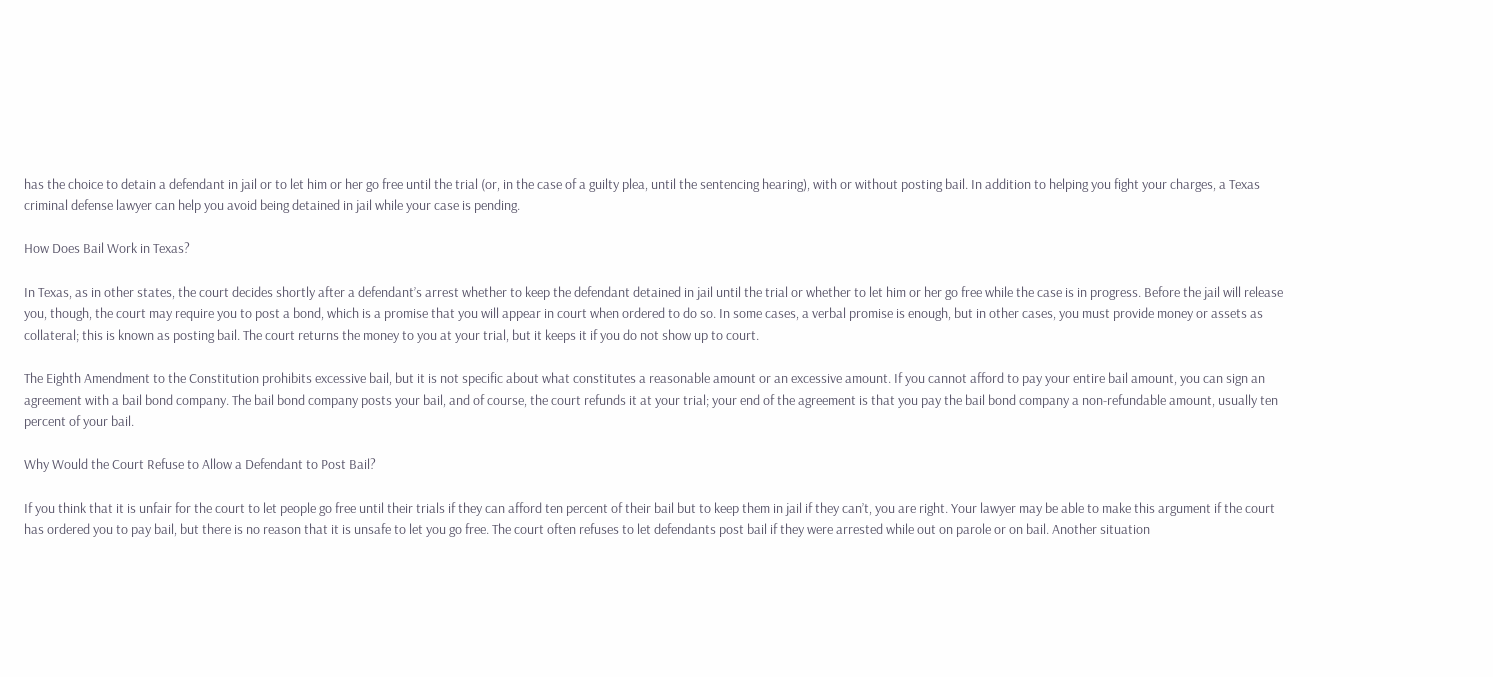has the choice to detain a defendant in jail or to let him or her go free until the trial (or, in the case of a guilty plea, until the sentencing hearing), with or without posting bail. In addition to helping you fight your charges, a Texas criminal defense lawyer can help you avoid being detained in jail while your case is pending.

How Does Bail Work in Texas?

In Texas, as in other states, the court decides shortly after a defendant’s arrest whether to keep the defendant detained in jail until the trial or whether to let him or her go free while the case is in progress. Before the jail will release you, though, the court may require you to post a bond, which is a promise that you will appear in court when ordered to do so. In some cases, a verbal promise is enough, but in other cases, you must provide money or assets as collateral; this is known as posting bail. The court returns the money to you at your trial, but it keeps it if you do not show up to court.

The Eighth Amendment to the Constitution prohibits excessive bail, but it is not specific about what constitutes a reasonable amount or an excessive amount. If you cannot afford to pay your entire bail amount, you can sign an agreement with a bail bond company. The bail bond company posts your bail, and of course, the court refunds it at your trial; your end of the agreement is that you pay the bail bond company a non-refundable amount, usually ten percent of your bail.

Why Would the Court Refuse to Allow a Defendant to Post Bail?

If you think that it is unfair for the court to let people go free until their trials if they can afford ten percent of their bail but to keep them in jail if they can’t, you are right. Your lawyer may be able to make this argument if the court has ordered you to pay bail, but there is no reason that it is unsafe to let you go free. The court often refuses to let defendants post bail if they were arrested while out on parole or on bail. Another situation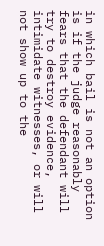in which bail is not an option is if the judge reasonably fears that the defendant will try to destroy evidence, intimidate witnesses, or will not show up to the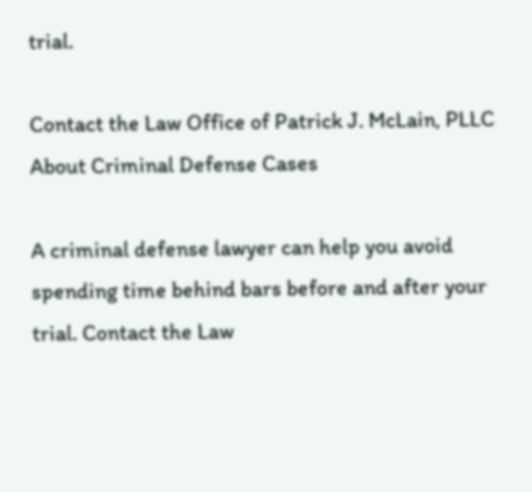trial.

Contact the Law Office of Patrick J. McLain, PLLC About Criminal Defense Cases

A criminal defense lawyer can help you avoid spending time behind bars before and after your trial. Contact the Law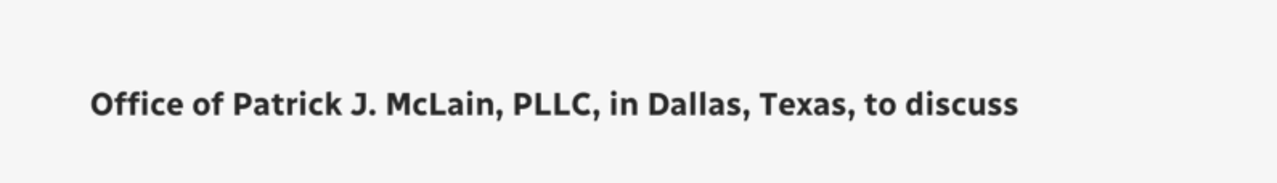Office of Patrick J. McLain, PLLC, in Dallas, Texas, to discuss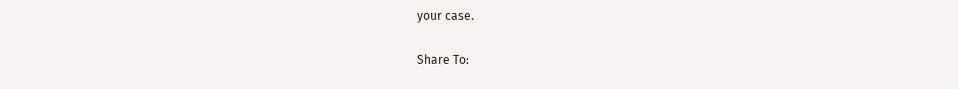your case.

Share To: